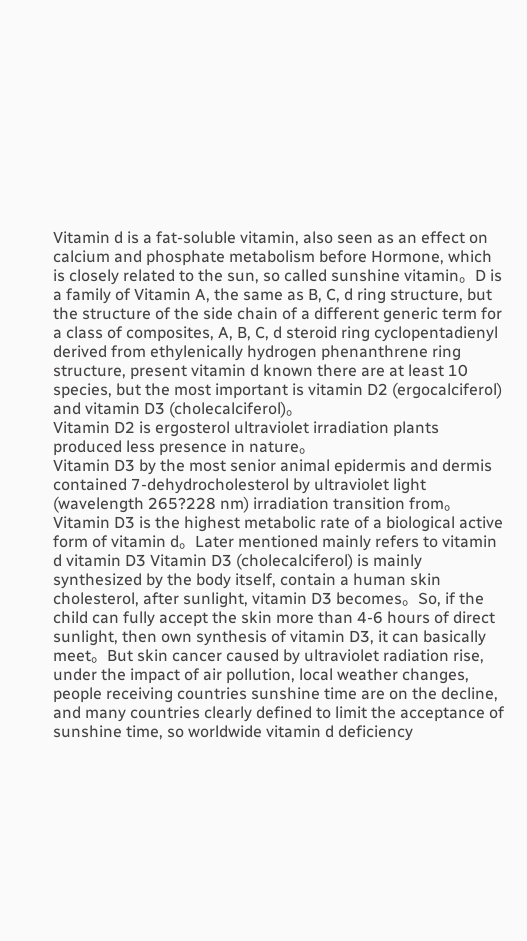Vitamin d is a fat-soluble vitamin, also seen as an effect on calcium and phosphate metabolism before Hormone, which is closely related to the sun, so called sunshine vitamin。D is a family of Vitamin A, the same as B, C, d ring structure, but the structure of the side chain of a different generic term for a class of composites, A, B, C, d steroid ring cyclopentadienyl derived from ethylenically hydrogen phenanthrene ring structure, present vitamin d known there are at least 10 species, but the most important is vitamin D2 (ergocalciferol) and vitamin D3 (cholecalciferol)。
Vitamin D2 is ergosterol ultraviolet irradiation plants produced less presence in nature。
Vitamin D3 by the most senior animal epidermis and dermis contained 7-dehydrocholesterol by ultraviolet light (wavelength 265?228 nm) irradiation transition from。Vitamin D3 is the highest metabolic rate of a biological active form of vitamin d。Later mentioned mainly refers to vitamin d vitamin D3 Vitamin D3 (cholecalciferol) is mainly synthesized by the body itself, contain a human skin cholesterol, after sunlight, vitamin D3 becomes。So, if the child can fully accept the skin more than 4-6 hours of direct sunlight, then own synthesis of vitamin D3, it can basically meet。But skin cancer caused by ultraviolet radiation rise, under the impact of air pollution, local weather changes, people receiving countries sunshine time are on the decline, and many countries clearly defined to limit the acceptance of sunshine time, so worldwide vitamin d deficiency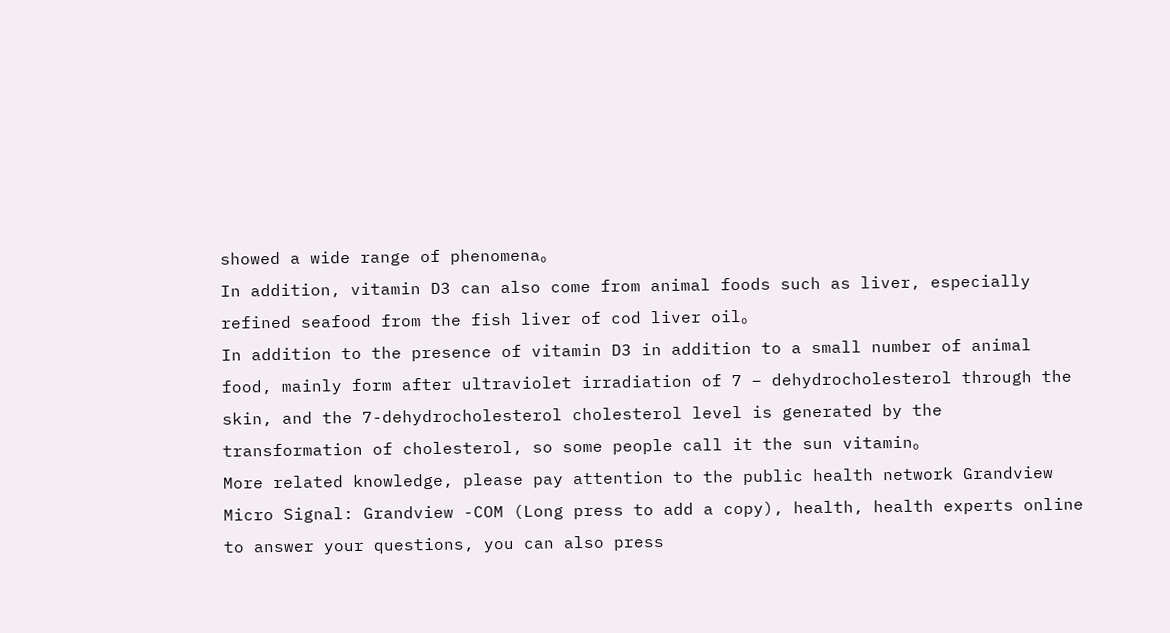showed a wide range of phenomena。
In addition, vitamin D3 can also come from animal foods such as liver, especially refined seafood from the fish liver of cod liver oil。
In addition to the presence of vitamin D3 in addition to a small number of animal food, mainly form after ultraviolet irradiation of 7 – dehydrocholesterol through the skin, and the 7-dehydrocholesterol cholesterol level is generated by the transformation of cholesterol, so some people call it the sun vitamin。
More related knowledge, please pay attention to the public health network Grandview Micro Signal: Grandview -COM (Long press to add a copy), health, health experts online to answer your questions, you can also press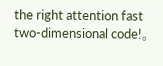the right attention fast two-dimensional code!。